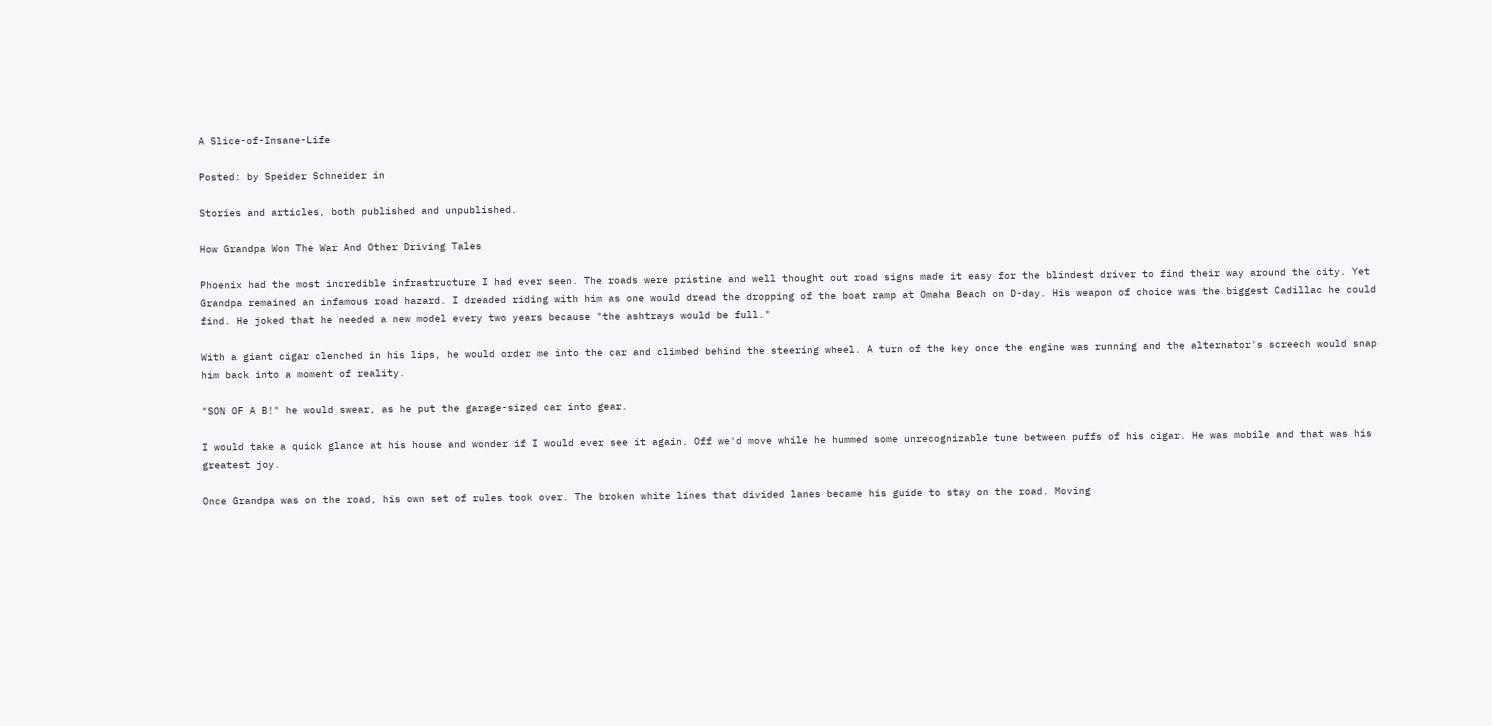A Slice-of-Insane-Life

Posted: by Speider Schneider in

Stories and articles, both published and unpublished.

How Grandpa Won The War And Other Driving Tales

Phoenix had the most incredible infrastructure I had ever seen. The roads were pristine and well thought out road signs made it easy for the blindest driver to find their way around the city. Yet Grandpa remained an infamous road hazard. I dreaded riding with him as one would dread the dropping of the boat ramp at Omaha Beach on D-day. His weapon of choice was the biggest Cadillac he could find. He joked that he needed a new model every two years because "the ashtrays would be full."

With a giant cigar clenched in his lips, he would order me into the car and climbed behind the steering wheel. A turn of the key once the engine was running and the alternator's screech would snap him back into a moment of reality.

"SON OF A B!" he would swear, as he put the garage-sized car into gear.

I would take a quick glance at his house and wonder if I would ever see it again. Off we'd move while he hummed some unrecognizable tune between puffs of his cigar. He was mobile and that was his greatest joy.

Once Grandpa was on the road, his own set of rules took over. The broken white lines that divided lanes became his guide to stay on the road. Moving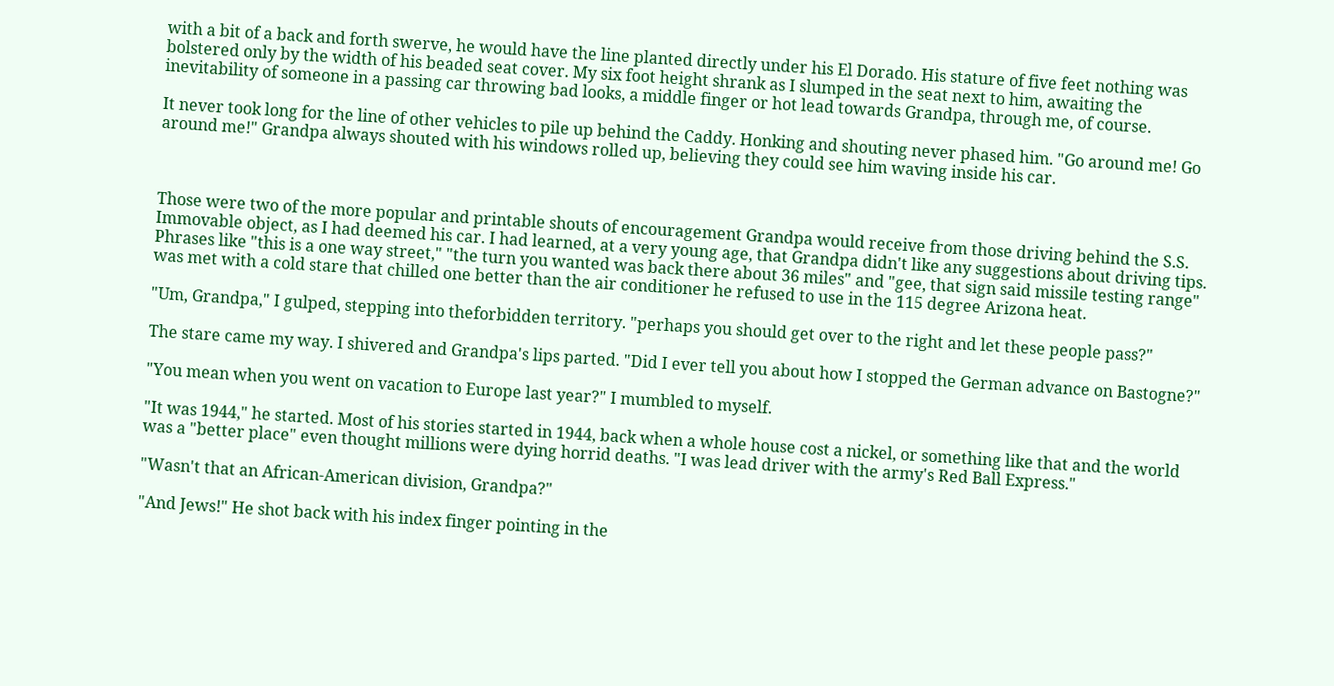with a bit of a back and forth swerve, he would have the line planted directly under his El Dorado. His stature of five feet nothing was bolstered only by the width of his beaded seat cover. My six foot height shrank as I slumped in the seat next to him, awaiting the inevitability of someone in a passing car throwing bad looks, a middle finger or hot lead towards Grandpa, through me, of course.

It never took long for the line of other vehicles to pile up behind the Caddy. Honking and shouting never phased him. "Go around me! Go around me!" Grandpa always shouted with his windows rolled up, believing they could see him waving inside his car.



Those were two of the more popular and printable shouts of encouragement Grandpa would receive from those driving behind the S.S. Immovable object, as I had deemed his car. I had learned, at a very young age, that Grandpa didn't like any suggestions about driving tips. Phrases like "this is a one way street," "the turn you wanted was back there about 36 miles" and "gee, that sign said missile testing range" was met with a cold stare that chilled one better than the air conditioner he refused to use in the 115 degree Arizona heat.

"Um, Grandpa," I gulped, stepping into theforbidden territory. "perhaps you should get over to the right and let these people pass?"

The stare came my way. I shivered and Grandpa's lips parted. "Did I ever tell you about how I stopped the German advance on Bastogne?"

"You mean when you went on vacation to Europe last year?" I mumbled to myself.

"It was 1944," he started. Most of his stories started in 1944, back when a whole house cost a nickel, or something like that and the world was a "better place" even thought millions were dying horrid deaths. "I was lead driver with the army's Red Ball Express."

"Wasn't that an African-American division, Grandpa?"

"And Jews!" He shot back with his index finger pointing in the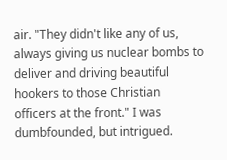air. "They didn't like any of us, always giving us nuclear bombs to deliver and driving beautiful hookers to those Christian officers at the front." I was dumbfounded, but intrigued.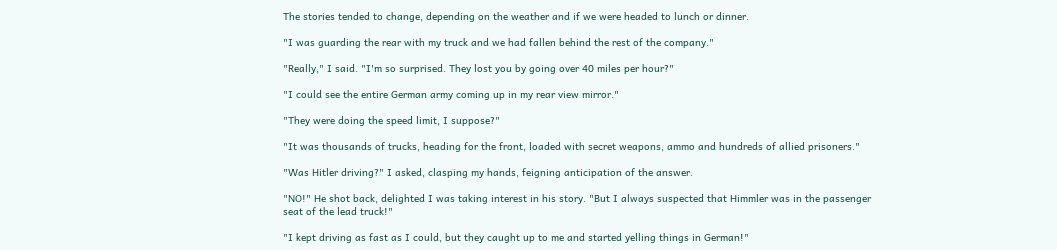The stories tended to change, depending on the weather and if we were headed to lunch or dinner.

"I was guarding the rear with my truck and we had fallen behind the rest of the company."

"Really," I said. "I'm so surprised. They lost you by going over 40 miles per hour?"

"I could see the entire German army coming up in my rear view mirror."

"They were doing the speed limit, I suppose?"

"It was thousands of trucks, heading for the front, loaded with secret weapons, ammo and hundreds of allied prisoners."

"Was Hitler driving?" I asked, clasping my hands, feigning anticipation of the answer.

"NO!" He shot back, delighted I was taking interest in his story. "But I always suspected that Himmler was in the passenger seat of the lead truck!"

"I kept driving as fast as I could, but they caught up to me and started yelling things in German!"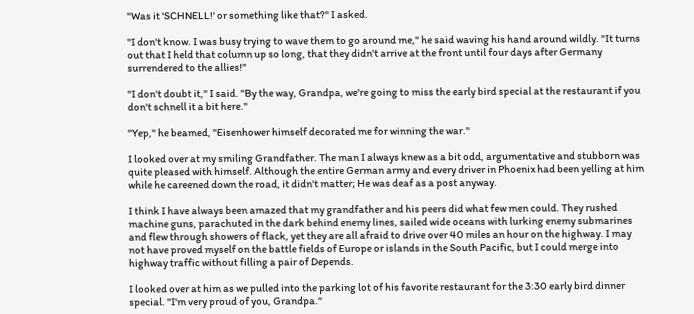"Was it 'SCHNELL!' or something like that?" I asked.

"I don't know. I was busy trying to wave them to go around me," he said waving his hand around wildly. "It turns out that I held that column up so long, that they didn't arrive at the front until four days after Germany surrendered to the allies!"

"I don't doubt it," I said. "By the way, Grandpa, we're going to miss the early bird special at the restaurant if you don't schnell it a bit here."

"Yep," he beamed, "Eisenhower himself decorated me for winning the war."

I looked over at my smiling Grandfather. The man I always knew as a bit odd, argumentative and stubborn was quite pleased with himself. Although the entire German army and every driver in Phoenix had been yelling at him while he careened down the road, it didn't matter; He was deaf as a post anyway.

I think I have always been amazed that my grandfather and his peers did what few men could. They rushed machine guns, parachuted in the dark behind enemy lines, sailed wide oceans with lurking enemy submarines and flew through showers of flack, yet they are all afraid to drive over 40 miles an hour on the highway. I may not have proved myself on the battle fields of Europe or islands in the South Pacific, but I could merge into highway traffic without filling a pair of Depends.

I looked over at him as we pulled into the parking lot of his favorite restaurant for the 3:30 early bird dinner special. "I'm very proud of you, Grandpa."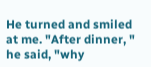He turned and smiled at me. "After dinner, " he said, "why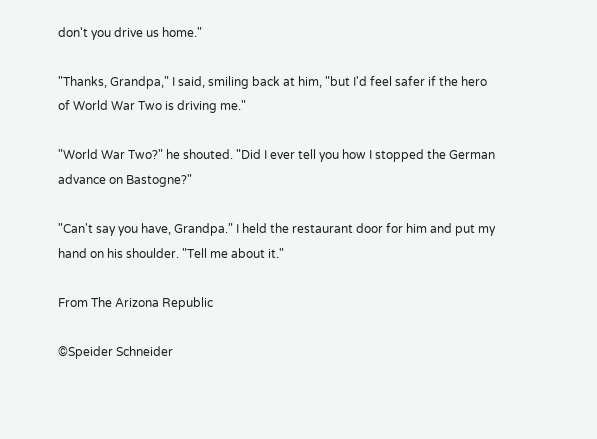don't you drive us home."

"Thanks, Grandpa," I said, smiling back at him, "but I'd feel safer if the hero of World War Two is driving me."

"World War Two?" he shouted. "Did I ever tell you how I stopped the German advance on Bastogne?"

"Can't say you have, Grandpa." I held the restaurant door for him and put my hand on his shoulder. "Tell me about it."

From The Arizona Republic

©Speider Schneider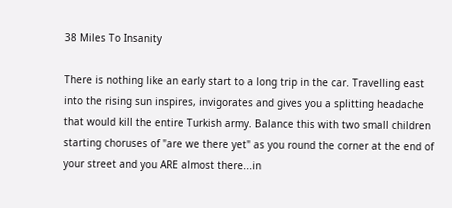38 Miles To Insanity

There is nothing like an early start to a long trip in the car. Travelling east into the rising sun inspires, invigorates and gives you a splitting headache that would kill the entire Turkish army. Balance this with two small children starting choruses of "are we there yet" as you round the corner at the end of your street and you ARE almost there...in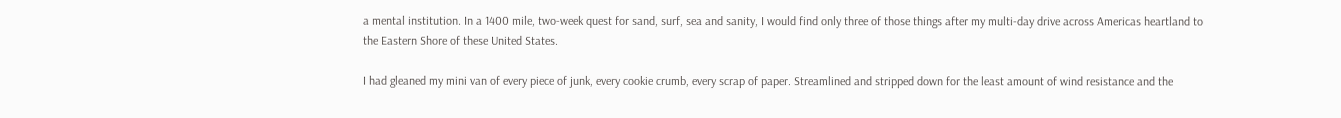a mental institution. In a 1400 mile, two-week quest for sand, surf, sea and sanity, I would find only three of those things after my multi-day drive across Americas heartland to the Eastern Shore of these United States.

I had gleaned my mini van of every piece of junk, every cookie crumb, every scrap of paper. Streamlined and stripped down for the least amount of wind resistance and the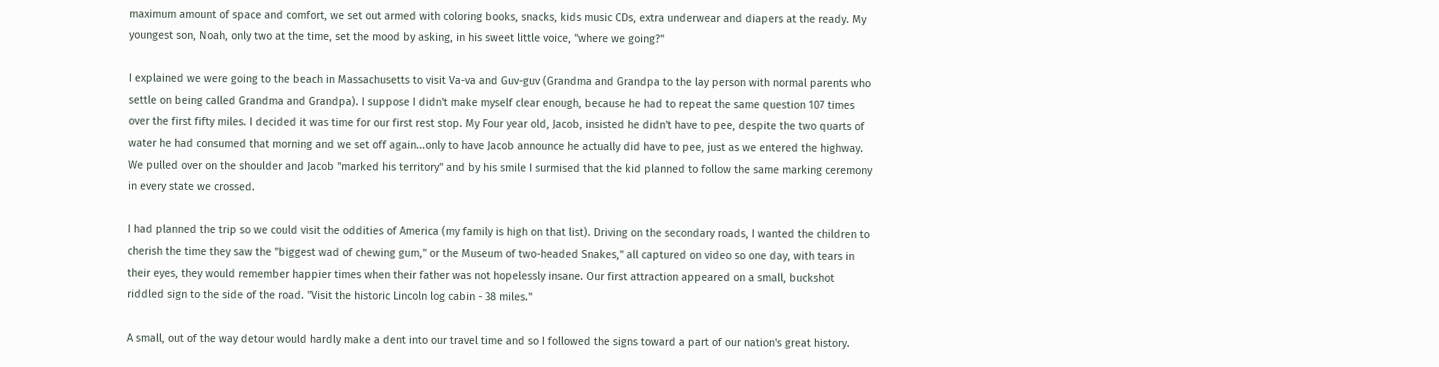maximum amount of space and comfort, we set out armed with coloring books, snacks, kids music CDs, extra underwear and diapers at the ready. My youngest son, Noah, only two at the time, set the mood by asking, in his sweet little voice, "where we going?"

I explained we were going to the beach in Massachusetts to visit Va-va and Guv-guv (Grandma and Grandpa to the lay person with normal parents who settle on being called Grandma and Grandpa). I suppose I didn't make myself clear enough, because he had to repeat the same question 107 times over the first fifty miles. I decided it was time for our first rest stop. My Four year old, Jacob, insisted he didn't have to pee, despite the two quarts of water he had consumed that morning and we set off again...only to have Jacob announce he actually did have to pee, just as we entered the highway. We pulled over on the shoulder and Jacob "marked his territory" and by his smile I surmised that the kid planned to follow the same marking ceremony in every state we crossed.

I had planned the trip so we could visit the oddities of America (my family is high on that list). Driving on the secondary roads, I wanted the children to cherish the time they saw the "biggest wad of chewing gum," or the Museum of two-headed Snakes," all captured on video so one day, with tears in their eyes, they would remember happier times when their father was not hopelessly insane. Our first attraction appeared on a small, buckshot riddled sign to the side of the road. "Visit the historic Lincoln log cabin - 38 miles."

A small, out of the way detour would hardly make a dent into our travel time and so I followed the signs toward a part of our nation's great history.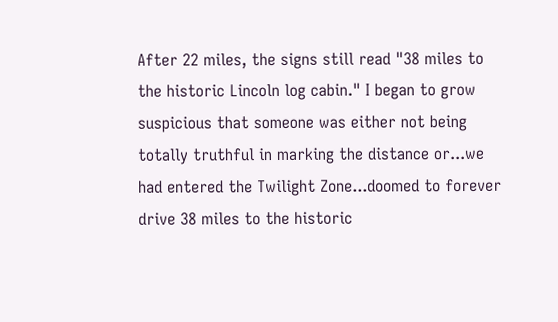After 22 miles, the signs still read "38 miles to the historic Lincoln log cabin." I began to grow suspicious that someone was either not being totally truthful in marking the distance or...we had entered the Twilight Zone...doomed to forever drive 38 miles to the historic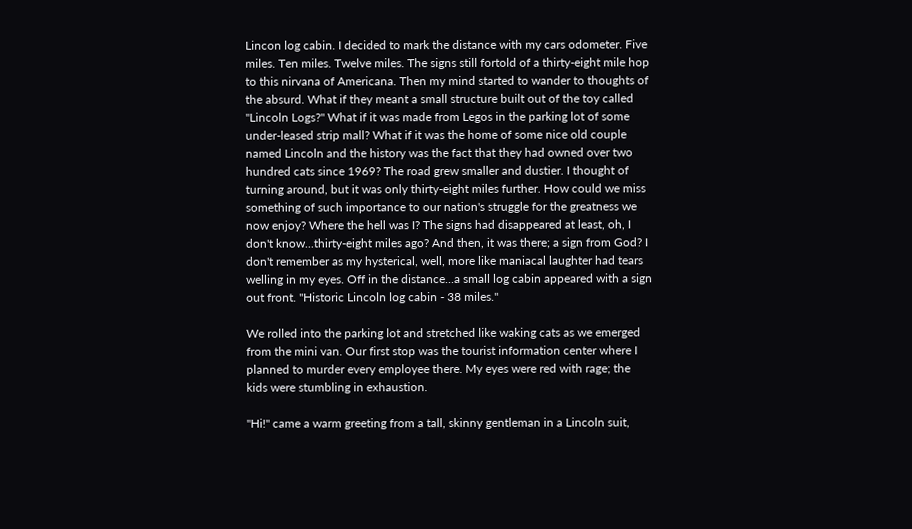Lincon log cabin. I decided to mark the distance with my cars odometer. Five miles. Ten miles. Twelve miles. The signs still fortold of a thirty-eight mile hop to this nirvana of Americana. Then my mind started to wander to thoughts of the absurd. What if they meant a small structure built out of the toy called "Lincoln Logs?" What if it was made from Legos in the parking lot of some under-leased strip mall? What if it was the home of some nice old couple named Lincoln and the history was the fact that they had owned over two hundred cats since 1969? The road grew smaller and dustier. I thought of turning around, but it was only thirty-eight miles further. How could we miss something of such importance to our nation's struggle for the greatness we now enjoy? Where the hell was I? The signs had disappeared at least, oh, I don't know...thirty-eight miles ago? And then, it was there; a sign from God? I don't remember as my hysterical, well, more like maniacal laughter had tears welling in my eyes. Off in the distance...a small log cabin appeared with a sign out front. "Historic Lincoln log cabin - 38 miles."

We rolled into the parking lot and stretched like waking cats as we emerged from the mini van. Our first stop was the tourist information center where I planned to murder every employee there. My eyes were red with rage; the kids were stumbling in exhaustion.

"Hi!" came a warm greeting from a tall, skinny gentleman in a Lincoln suit,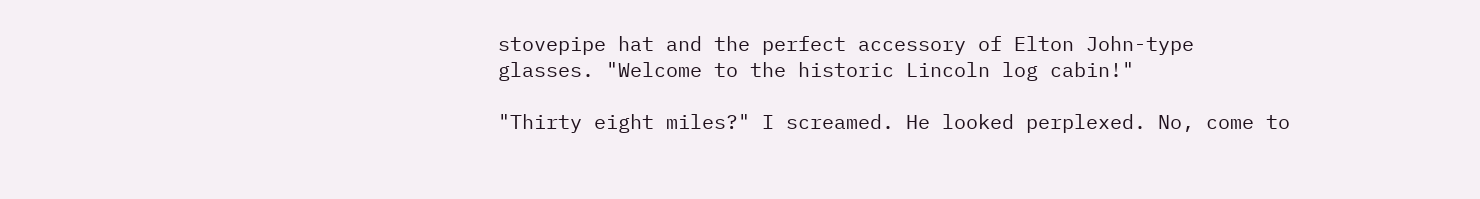stovepipe hat and the perfect accessory of Elton John-type glasses. "Welcome to the historic Lincoln log cabin!"

"Thirty eight miles?" I screamed. He looked perplexed. No, come to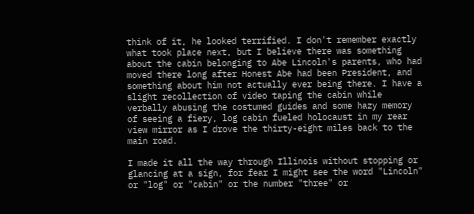think of it, he looked terrified. I don't remember exactly what took place next, but I believe there was something about the cabin belonging to Abe Lincoln's parents, who had moved there long after Honest Abe had been President, and something about him not actually ever being there. I have a slight recollection of video taping the cabin while verbally abusing the costumed guides and some hazy memory of seeing a fiery, log cabin fueled holocaust in my rear view mirror as I drove the thirty-eight miles back to the main road.

I made it all the way through Illinois without stopping or glancing at a sign, for fear I might see the word "Lincoln" or "log" or "cabin" or the number "three" or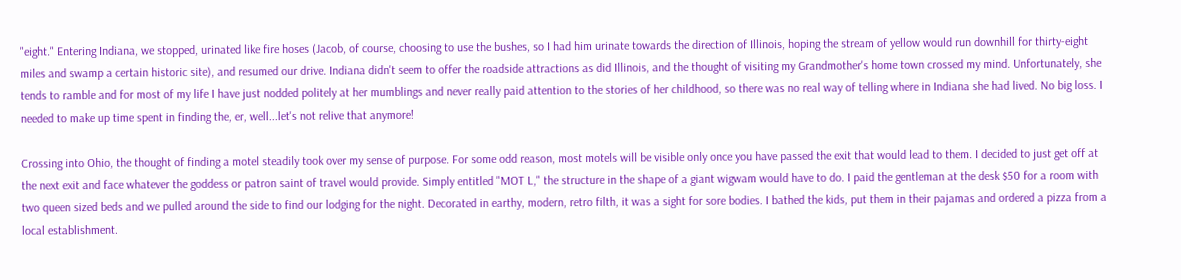"eight." Entering Indiana, we stopped, urinated like fire hoses (Jacob, of course, choosing to use the bushes, so I had him urinate towards the direction of Illinois, hoping the stream of yellow would run downhill for thirty-eight miles and swamp a certain historic site), and resumed our drive. Indiana didn't seem to offer the roadside attractions as did Illinois, and the thought of visiting my Grandmother's home town crossed my mind. Unfortunately, she tends to ramble and for most of my life I have just nodded politely at her mumblings and never really paid attention to the stories of her childhood, so there was no real way of telling where in Indiana she had lived. No big loss. I needed to make up time spent in finding the, er, well...let's not relive that anymore!

Crossing into Ohio, the thought of finding a motel steadily took over my sense of purpose. For some odd reason, most motels will be visible only once you have passed the exit that would lead to them. I decided to just get off at the next exit and face whatever the goddess or patron saint of travel would provide. Simply entitled "MOT L," the structure in the shape of a giant wigwam would have to do. I paid the gentleman at the desk $50 for a room with two queen sized beds and we pulled around the side to find our lodging for the night. Decorated in earthy, modern, retro filth, it was a sight for sore bodies. I bathed the kids, put them in their pajamas and ordered a pizza from a local establishment.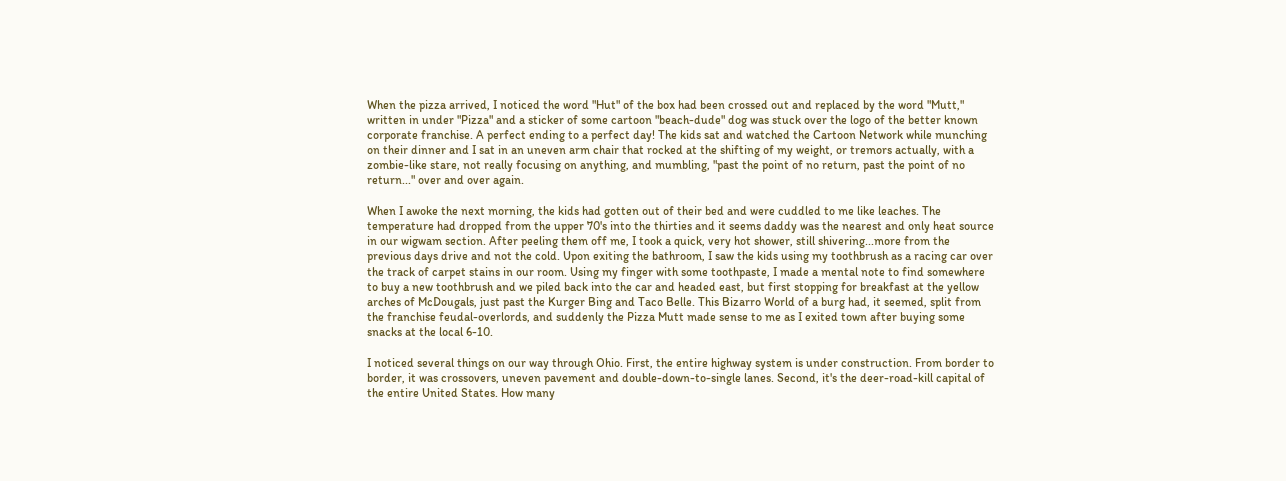When the pizza arrived, I noticed the word "Hut" of the box had been crossed out and replaced by the word "Mutt," written in under "Pizza" and a sticker of some cartoon "beach-dude" dog was stuck over the logo of the better known corporate franchise. A perfect ending to a perfect day! The kids sat and watched the Cartoon Network while munching on their dinner and I sat in an uneven arm chair that rocked at the shifting of my weight, or tremors actually, with a zombie-like stare, not really focusing on anything, and mumbling, "past the point of no return, past the point of no return..." over and over again.

When I awoke the next morning, the kids had gotten out of their bed and were cuddled to me like leaches. The temperature had dropped from the upper 70's into the thirties and it seems daddy was the nearest and only heat source in our wigwam section. After peeling them off me, I took a quick, very hot shower, still shivering...more from the previous days drive and not the cold. Upon exiting the bathroom, I saw the kids using my toothbrush as a racing car over the track of carpet stains in our room. Using my finger with some toothpaste, I made a mental note to find somewhere to buy a new toothbrush and we piled back into the car and headed east, but first stopping for breakfast at the yellow arches of McDougals, just past the Kurger Bing and Taco Belle. This Bizarro World of a burg had, it seemed, split from the franchise feudal-overlords, and suddenly the Pizza Mutt made sense to me as I exited town after buying some snacks at the local 6-10.

I noticed several things on our way through Ohio. First, the entire highway system is under construction. From border to border, it was crossovers, uneven pavement and double-down-to-single lanes. Second, it's the deer-road-kill capital of the entire United States. How many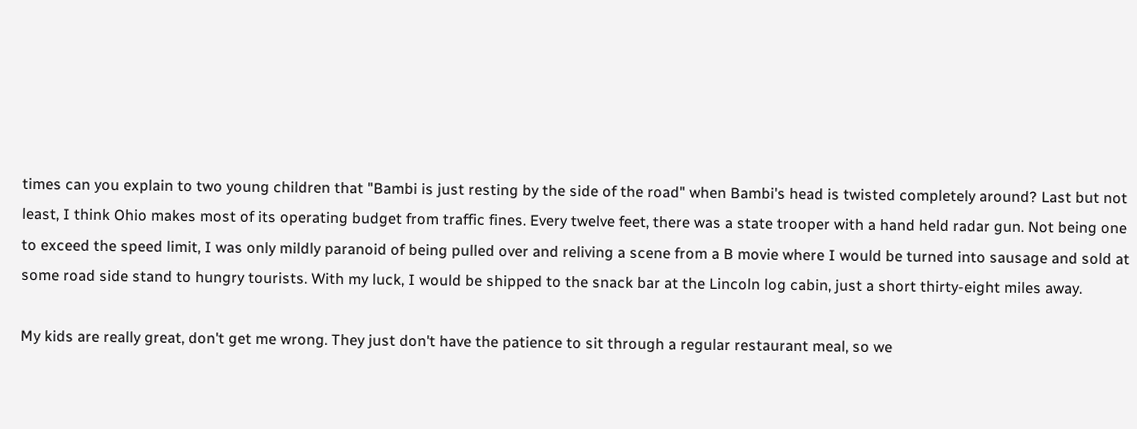times can you explain to two young children that "Bambi is just resting by the side of the road" when Bambi's head is twisted completely around? Last but not least, I think Ohio makes most of its operating budget from traffic fines. Every twelve feet, there was a state trooper with a hand held radar gun. Not being one to exceed the speed limit, I was only mildly paranoid of being pulled over and reliving a scene from a B movie where I would be turned into sausage and sold at some road side stand to hungry tourists. With my luck, I would be shipped to the snack bar at the Lincoln log cabin, just a short thirty-eight miles away.

My kids are really great, don't get me wrong. They just don't have the patience to sit through a regular restaurant meal, so we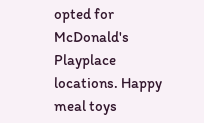opted for McDonald's Playplace locations. Happy meal toys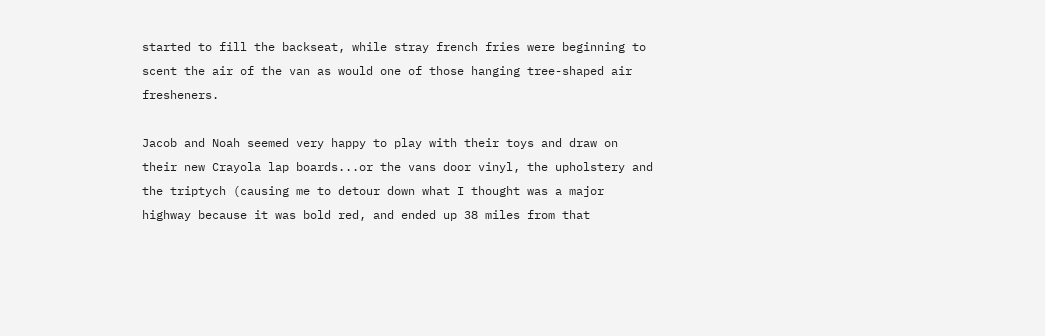started to fill the backseat, while stray french fries were beginning to scent the air of the van as would one of those hanging tree-shaped air fresheners.

Jacob and Noah seemed very happy to play with their toys and draw on their new Crayola lap boards...or the vans door vinyl, the upholstery and the triptych (causing me to detour down what I thought was a major highway because it was bold red, and ended up 38 miles from that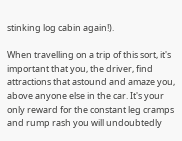stinking log cabin again!).

When travelling on a trip of this sort, it's important that you, the driver, find attractions that astound and amaze you, above anyone else in the car. It's your only reward for the constant leg cramps and rump rash you will undoubtedly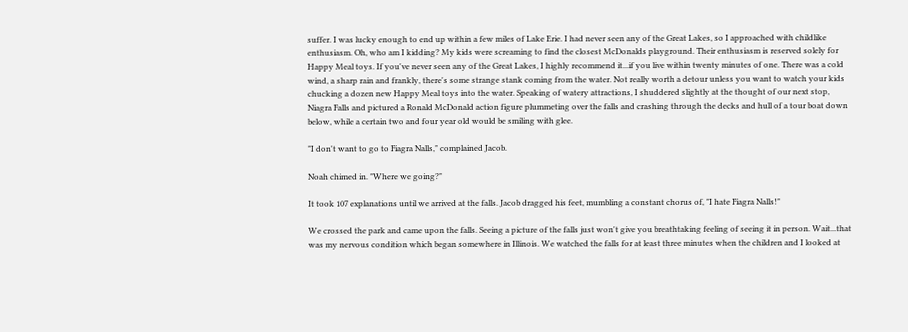suffer. I was lucky enough to end up within a few miles of Lake Erie. I had never seen any of the Great Lakes, so I approached with childlike enthusiasm. Oh, who am I kidding? My kids were screaming to find the closest McDonalds playground. Their enthusiasm is reserved solely for Happy Meal toys. If you've never seen any of the Great Lakes, I highly recommend it...if you live within twenty minutes of one. There was a cold wind, a sharp rain and frankly, there's some strange stank coming from the water. Not really worth a detour unless you want to watch your kids chucking a dozen new Happy Meal toys into the water. Speaking of watery attractions, I shuddered slightly at the thought of our next stop, Niagra Falls and pictured a Ronald McDonald action figure plummeting over the falls and crashing through the decks and hull of a tour boat down below, while a certain two and four year old would be smiling with glee.

"I don't want to go to Fiagra Nalls," complained Jacob.

Noah chimed in. "Where we going?"

It took 107 explanations until we arrived at the falls. Jacob dragged his feet, mumbling a constant chorus of, "I hate Fiagra Nalls!"

We crossed the park and came upon the falls. Seeing a picture of the falls just won't give you breathtaking feeling of seeing it in person. Wait...that was my nervous condition which began somewhere in Illinois. We watched the falls for at least three minutes when the children and I looked at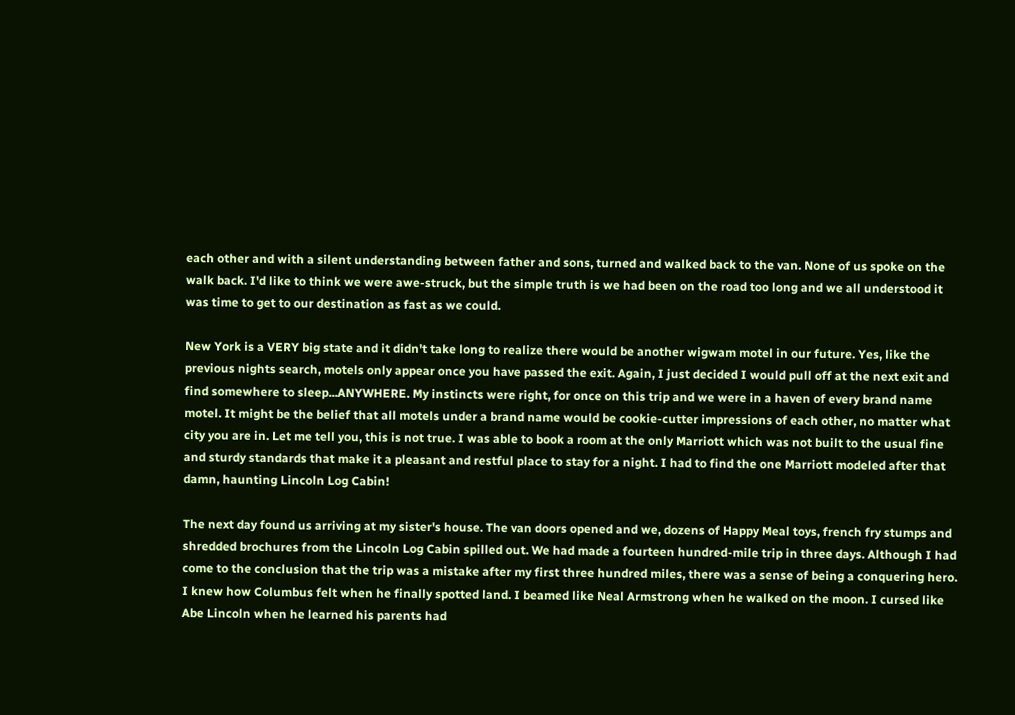each other and with a silent understanding between father and sons, turned and walked back to the van. None of us spoke on the walk back. I'd like to think we were awe-struck, but the simple truth is we had been on the road too long and we all understood it was time to get to our destination as fast as we could.

New York is a VERY big state and it didn't take long to realize there would be another wigwam motel in our future. Yes, like the previous nights search, motels only appear once you have passed the exit. Again, I just decided I would pull off at the next exit and find somewhere to sleep...ANYWHERE. My instincts were right, for once on this trip and we were in a haven of every brand name motel. It might be the belief that all motels under a brand name would be cookie-cutter impressions of each other, no matter what city you are in. Let me tell you, this is not true. I was able to book a room at the only Marriott which was not built to the usual fine and sturdy standards that make it a pleasant and restful place to stay for a night. I had to find the one Marriott modeled after that damn, haunting Lincoln Log Cabin!

The next day found us arriving at my sister's house. The van doors opened and we, dozens of Happy Meal toys, french fry stumps and shredded brochures from the Lincoln Log Cabin spilled out. We had made a fourteen hundred-mile trip in three days. Although I had come to the conclusion that the trip was a mistake after my first three hundred miles, there was a sense of being a conquering hero. I knew how Columbus felt when he finally spotted land. I beamed like Neal Armstrong when he walked on the moon. I cursed like Abe Lincoln when he learned his parents had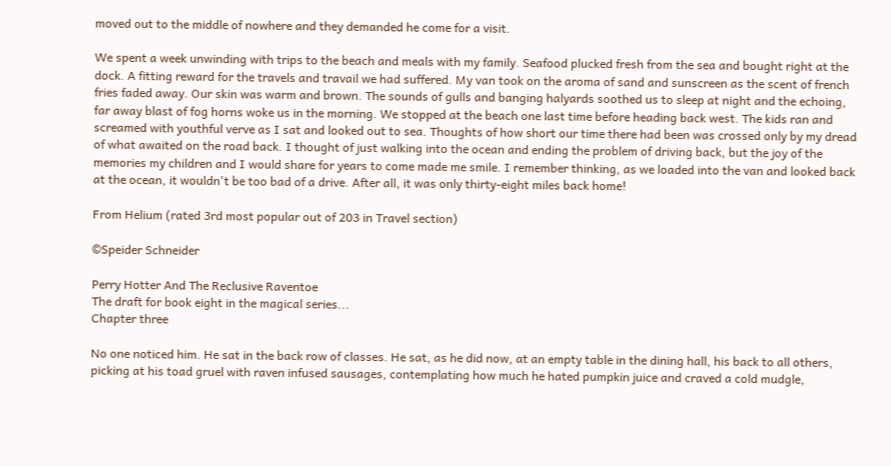moved out to the middle of nowhere and they demanded he come for a visit.

We spent a week unwinding with trips to the beach and meals with my family. Seafood plucked fresh from the sea and bought right at the dock. A fitting reward for the travels and travail we had suffered. My van took on the aroma of sand and sunscreen as the scent of french fries faded away. Our skin was warm and brown. The sounds of gulls and banging halyards soothed us to sleep at night and the echoing, far away blast of fog horns woke us in the morning. We stopped at the beach one last time before heading back west. The kids ran and screamed with youthful verve as I sat and looked out to sea. Thoughts of how short our time there had been was crossed only by my dread of what awaited on the road back. I thought of just walking into the ocean and ending the problem of driving back, but the joy of the memories my children and I would share for years to come made me smile. I remember thinking, as we loaded into the van and looked back at the ocean, it wouldn't be too bad of a drive. After all, it was only thirty-eight miles back home!

From Helium (rated 3rd most popular out of 203 in Travel section)

©Speider Schneider

Perry Hotter And The Reclusive Raventoe
The draft for book eight in the magical series...
Chapter three

No one noticed him. He sat in the back row of classes. He sat, as he did now, at an empty table in the dining hall, his back to all others, picking at his toad gruel with raven infused sausages, contemplating how much he hated pumpkin juice and craved a cold mudgle,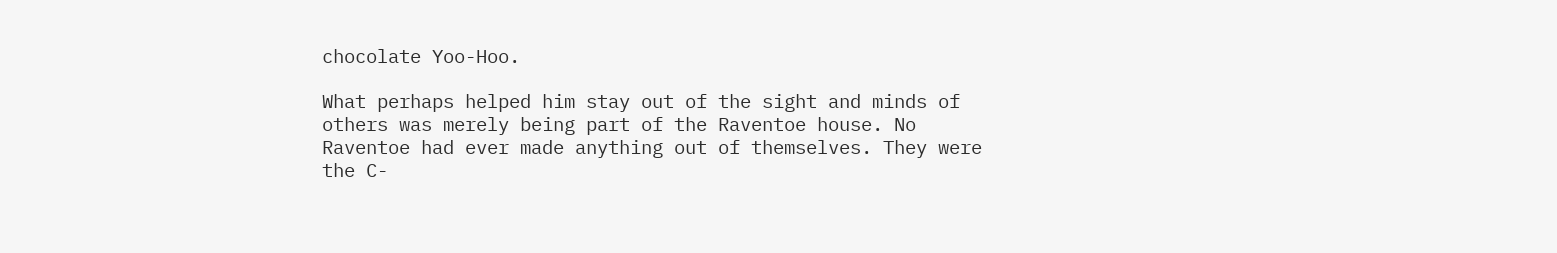chocolate Yoo-Hoo.

What perhaps helped him stay out of the sight and minds of others was merely being part of the Raventoe house. No Raventoe had ever made anything out of themselves. They were the C-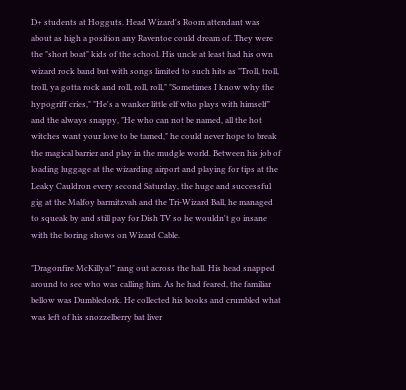D+ students at Hogguts. Head Wizard's Room attendant was about as high a position any Raventoe could dream of. They were the "short boat" kids of the school. His uncle at least had his own wizard rock band but with songs limited to such hits as "Troll, troll, troll, ya gotta rock and roll, roll, roll," "Sometimes I know why the hypogriff cries," "He's a wanker little elf who plays with himself" and the always snappy, "He who can not be named, all the hot witches want your love to be tamed," he could never hope to break the magical barrier and play in the mudgle world. Between his job of loading luggage at the wizarding airport and playing for tips at the Leaky Cauldron every second Saturday, the huge and successful gig at the Malfoy barmitzvah and the Tri-Wizard Ball, he managed to squeak by and still pay for Dish TV so he wouldn't go insane with the boring shows on Wizard Cable.

"Dragonfire McKillya!" rang out across the hall. His head snapped around to see who was calling him. As he had feared, the familiar bellow was Dumbledork. He collected his books and crumbled what was left of his snozzelberry bat liver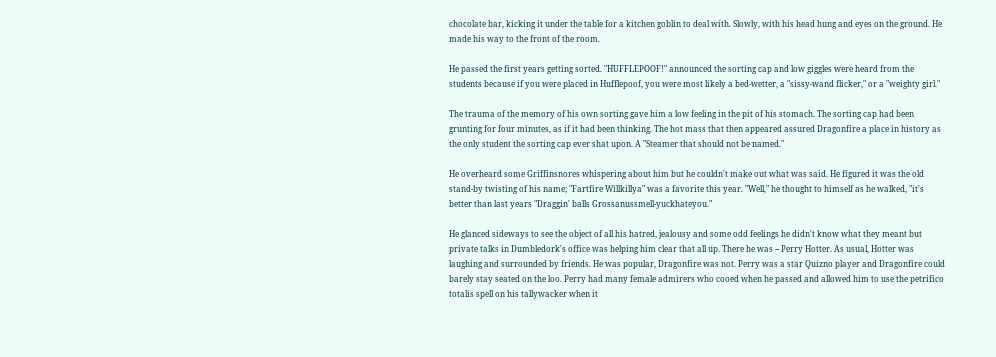chocolate bar, kicking it under the table for a kitchen goblin to deal with. Slowly, with his head hung and eyes on the ground. He made his way to the front of the room.

He passed the first years getting sorted. "HUFFLEPOOF!" announced the sorting cap and low giggles were heard from the students because if you were placed in Hufflepoof, you were most likely a bed-wetter, a "sissy-wand flicker," or a "weighty girl."

The trauma of the memory of his own sorting gave him a low feeling in the pit of his stomach. The sorting cap had been grunting for four minutes, as if it had been thinking. The hot mass that then appeared assured Dragonfire a place in history as the only student the sorting cap ever shat upon. A "Steamer that should not be named."

He overheard some Griffinsnores whispering about him but he couldn't make out what was said. He figured it was the old stand-by twisting of his name; "Fartfire Willkillya" was a favorite this year. "Well," he thought to himself as he walked, "it's better than last years "Draggin' balls Grossanussmell-yuckhateyou."

He glanced sideways to see the object of all his hatred, jealousy and some odd feelings he didn't know what they meant but private talks in Dumbledork's office was helping him clear that all up. There he was -- Perry Hotter. As usual, Hotter was laughing and surrounded by friends. He was popular, Dragonfire was not. Perry was a star Quizno player and Dragonfire could barely stay seated on the loo. Perry had many female admirers who cooed when he passed and allowed him to use the petrifico totalis spell on his tallywacker when it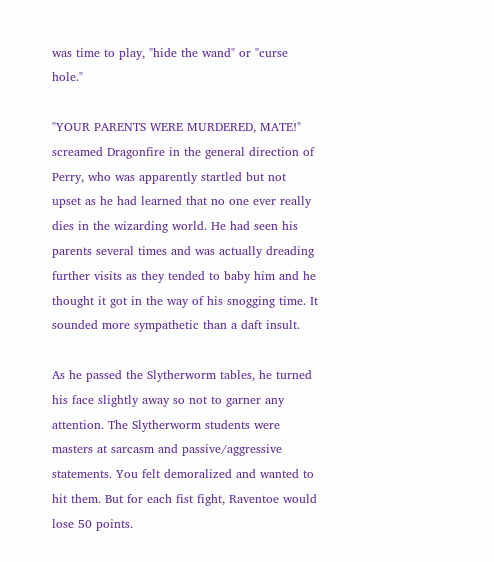was time to play, "hide the wand" or "curse hole."

"YOUR PARENTS WERE MURDERED, MATE!" screamed Dragonfire in the general direction of Perry, who was apparently startled but not upset as he had learned that no one ever really dies in the wizarding world. He had seen his parents several times and was actually dreading further visits as they tended to baby him and he thought it got in the way of his snogging time. It sounded more sympathetic than a daft insult.

As he passed the Slytherworm tables, he turned his face slightly away so not to garner any attention. The Slytherworm students were masters at sarcasm and passive/aggressive statements. You felt demoralized and wanted to hit them. But for each fist fight, Raventoe would lose 50 points.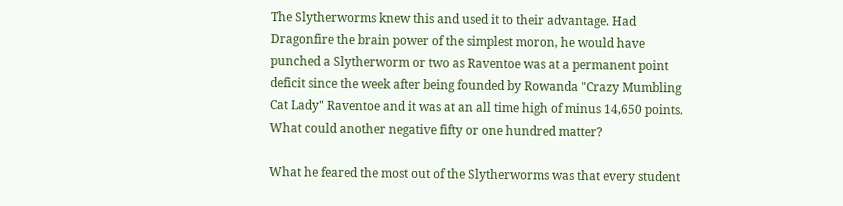The Slytherworms knew this and used it to their advantage. Had Dragonfire the brain power of the simplest moron, he would have punched a Slytherworm or two as Raventoe was at a permanent point deficit since the week after being founded by Rowanda "Crazy Mumbling Cat Lady" Raventoe and it was at an all time high of minus 14,650 points. What could another negative fifty or one hundred matter?

What he feared the most out of the Slytherworms was that every student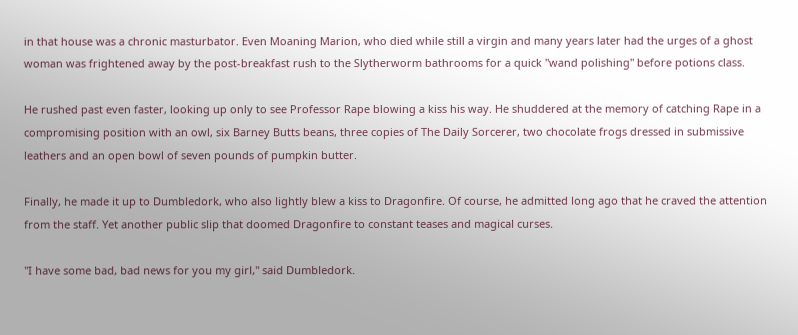in that house was a chronic masturbator. Even Moaning Marion, who died while still a virgin and many years later had the urges of a ghost woman was frightened away by the post-breakfast rush to the Slytherworm bathrooms for a quick "wand polishing" before potions class.

He rushed past even faster, looking up only to see Professor Rape blowing a kiss his way. He shuddered at the memory of catching Rape in a compromising position with an owl, six Barney Butts beans, three copies of The Daily Sorcerer, two chocolate frogs dressed in submissive leathers and an open bowl of seven pounds of pumpkin butter.

Finally, he made it up to Dumbledork, who also lightly blew a kiss to Dragonfire. Of course, he admitted long ago that he craved the attention from the staff. Yet another public slip that doomed Dragonfire to constant teases and magical curses.

"I have some bad, bad news for you my girl," said Dumbledork.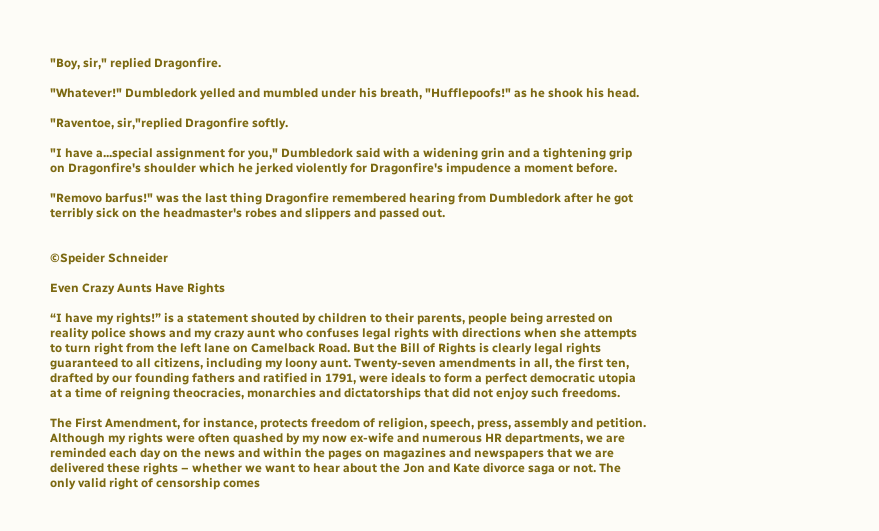"Boy, sir," replied Dragonfire.

"Whatever!" Dumbledork yelled and mumbled under his breath, "Hufflepoofs!" as he shook his head.

"Raventoe, sir,"replied Dragonfire softly.

"I have a...special assignment for you," Dumbledork said with a widening grin and a tightening grip on Dragonfire's shoulder which he jerked violently for Dragonfire's impudence a moment before.

"Removo barfus!" was the last thing Dragonfire remembered hearing from Dumbledork after he got terribly sick on the headmaster's robes and slippers and passed out.


©Speider Schneider

Even Crazy Aunts Have Rights

“I have my rights!” is a statement shouted by children to their parents, people being arrested on reality police shows and my crazy aunt who confuses legal rights with directions when she attempts to turn right from the left lane on Camelback Road. But the Bill of Rights is clearly legal rights guaranteed to all citizens, including my loony aunt. Twenty-seven amendments in all, the first ten, drafted by our founding fathers and ratified in 1791, were ideals to form a perfect democratic utopia at a time of reigning theocracies, monarchies and dictatorships that did not enjoy such freedoms.

The First Amendment, for instance, protects freedom of religion, speech, press, assembly and petition. Although my rights were often quashed by my now ex-wife and numerous HR departments, we are reminded each day on the news and within the pages on magazines and newspapers that we are delivered these rights – whether we want to hear about the Jon and Kate divorce saga or not. The only valid right of censorship comes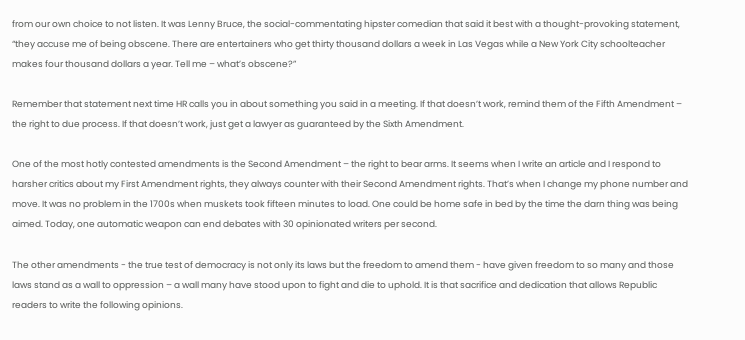from our own choice to not listen. It was Lenny Bruce, the social-commentating hipster comedian that said it best with a thought-provoking statement, “they accuse me of being obscene. There are entertainers who get thirty thousand dollars a week in Las Vegas while a New York City schoolteacher makes four thousand dollars a year. Tell me – what’s obscene?”

Remember that statement next time HR calls you in about something you said in a meeting. If that doesn’t work, remind them of the Fifth Amendment – the right to due process. If that doesn’t work, just get a lawyer as guaranteed by the Sixth Amendment.

One of the most hotly contested amendments is the Second Amendment – the right to bear arms. It seems when I write an article and I respond to harsher critics about my First Amendment rights, they always counter with their Second Amendment rights. That’s when I change my phone number and move. It was no problem in the 1700s when muskets took fifteen minutes to load. One could be home safe in bed by the time the darn thing was being aimed. Today, one automatic weapon can end debates with 30 opinionated writers per second.

The other amendments - the true test of democracy is not only its laws but the freedom to amend them - have given freedom to so many and those laws stand as a wall to oppression – a wall many have stood upon to fight and die to uphold. It is that sacrifice and dedication that allows Republic readers to write the following opinions.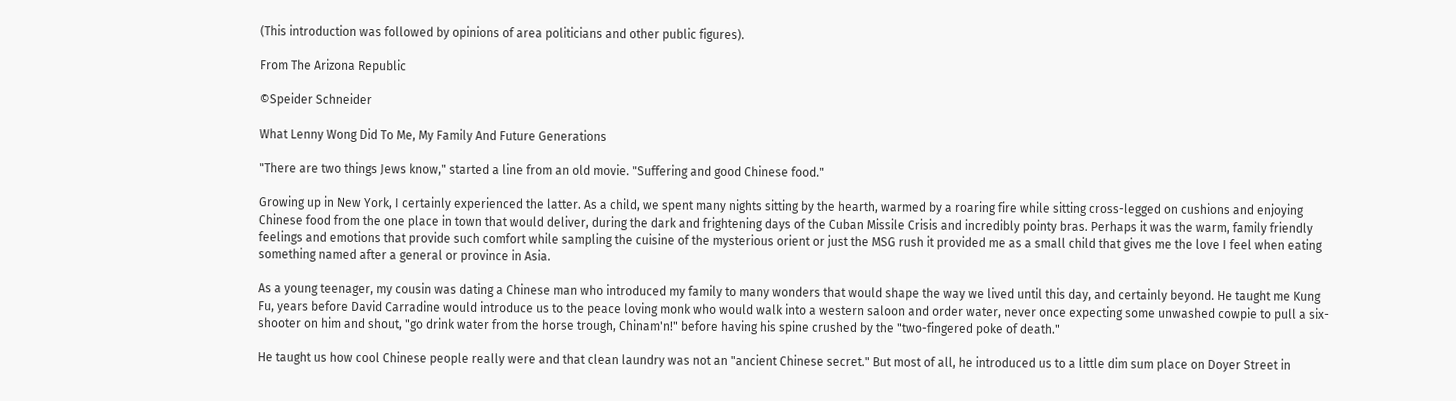(This introduction was followed by opinions of area politicians and other public figures).

From The Arizona Republic

©Speider Schneider

What Lenny Wong Did To Me, My Family And Future Generations

"There are two things Jews know," started a line from an old movie. "Suffering and good Chinese food."

Growing up in New York, I certainly experienced the latter. As a child, we spent many nights sitting by the hearth, warmed by a roaring fire while sitting cross-legged on cushions and enjoying Chinese food from the one place in town that would deliver, during the dark and frightening days of the Cuban Missile Crisis and incredibly pointy bras. Perhaps it was the warm, family friendly feelings and emotions that provide such comfort while sampling the cuisine of the mysterious orient or just the MSG rush it provided me as a small child that gives me the love I feel when eating something named after a general or province in Asia.

As a young teenager, my cousin was dating a Chinese man who introduced my family to many wonders that would shape the way we lived until this day, and certainly beyond. He taught me Kung Fu, years before David Carradine would introduce us to the peace loving monk who would walk into a western saloon and order water, never once expecting some unwashed cowpie to pull a six-shooter on him and shout, "go drink water from the horse trough, Chinam'n!" before having his spine crushed by the "two-fingered poke of death."

He taught us how cool Chinese people really were and that clean laundry was not an "ancient Chinese secret." But most of all, he introduced us to a little dim sum place on Doyer Street in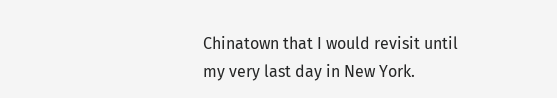Chinatown that I would revisit until my very last day in New York.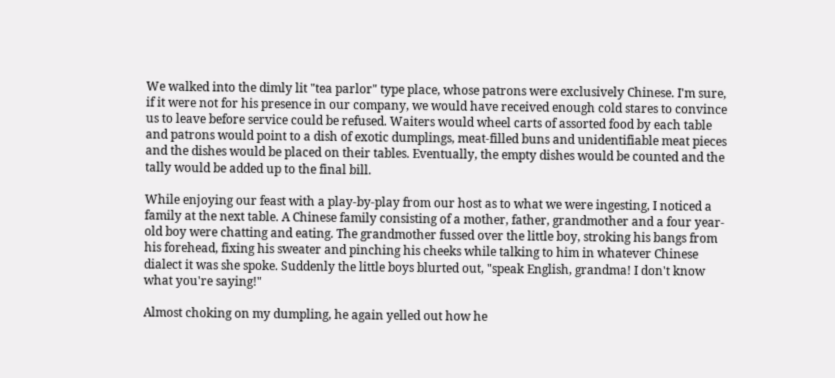We walked into the dimly lit "tea parlor" type place, whose patrons were exclusively Chinese. I'm sure, if it were not for his presence in our company, we would have received enough cold stares to convince us to leave before service could be refused. Waiters would wheel carts of assorted food by each table and patrons would point to a dish of exotic dumplings, meat-filled buns and unidentifiable meat pieces and the dishes would be placed on their tables. Eventually, the empty dishes would be counted and the tally would be added up to the final bill.

While enjoying our feast with a play-by-play from our host as to what we were ingesting, I noticed a family at the next table. A Chinese family consisting of a mother, father, grandmother and a four year-old boy were chatting and eating. The grandmother fussed over the little boy, stroking his bangs from his forehead, fixing his sweater and pinching his cheeks while talking to him in whatever Chinese dialect it was she spoke. Suddenly the little boys blurted out, "speak English, grandma! I don't know what you're saying!"

Almost choking on my dumpling, he again yelled out how he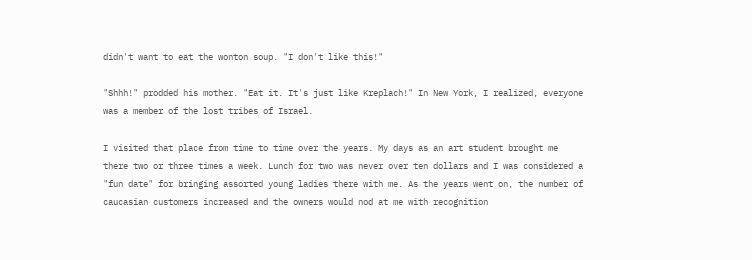didn't want to eat the wonton soup. "I don't like this!"

"Shhh!" prodded his mother. "Eat it. It's just like Kreplach!" In New York, I realized, everyone was a member of the lost tribes of Israel.

I visited that place from time to time over the years. My days as an art student brought me there two or three times a week. Lunch for two was never over ten dollars and I was considered a "fun date" for bringing assorted young ladies there with me. As the years went on, the number of caucasian customers increased and the owners would nod at me with recognition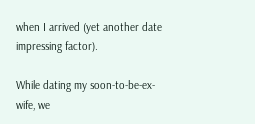when I arrived (yet another date impressing factor).

While dating my soon-to-be-ex-wife, we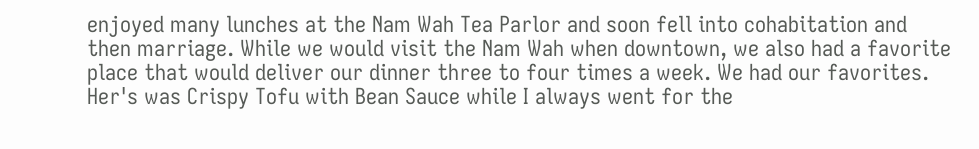enjoyed many lunches at the Nam Wah Tea Parlor and soon fell into cohabitation and then marriage. While we would visit the Nam Wah when downtown, we also had a favorite place that would deliver our dinner three to four times a week. We had our favorites. Her's was Crispy Tofu with Bean Sauce while I always went for the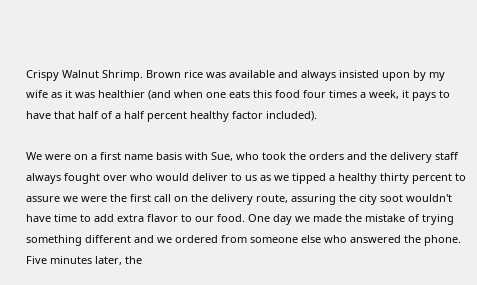Crispy Walnut Shrimp. Brown rice was available and always insisted upon by my wife as it was healthier (and when one eats this food four times a week, it pays to have that half of a half percent healthy factor included).

We were on a first name basis with Sue, who took the orders and the delivery staff always fought over who would deliver to us as we tipped a healthy thirty percent to assure we were the first call on the delivery route, assuring the city soot wouldn't have time to add extra flavor to our food. One day we made the mistake of trying something different and we ordered from someone else who answered the phone. Five minutes later, the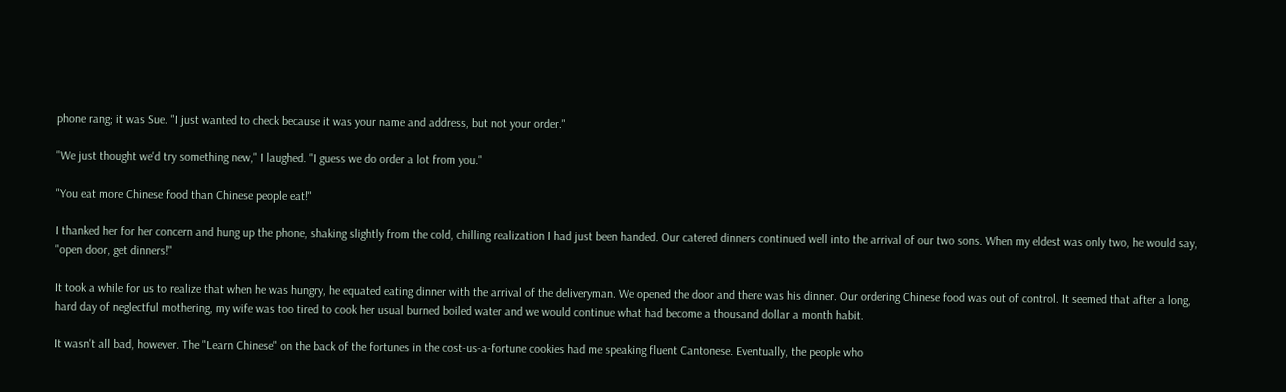phone rang; it was Sue. "I just wanted to check because it was your name and address, but not your order."

"We just thought we'd try something new," I laughed. "I guess we do order a lot from you."

"You eat more Chinese food than Chinese people eat!"

I thanked her for her concern and hung up the phone, shaking slightly from the cold, chilling realization I had just been handed. Our catered dinners continued well into the arrival of our two sons. When my eldest was only two, he would say, "open door, get dinners!"

It took a while for us to realize that when he was hungry, he equated eating dinner with the arrival of the deliveryman. We opened the door and there was his dinner. Our ordering Chinese food was out of control. It seemed that after a long, hard day of neglectful mothering, my wife was too tired to cook her usual burned boiled water and we would continue what had become a thousand dollar a month habit.

It wasn't all bad, however. The "Learn Chinese" on the back of the fortunes in the cost-us-a-fortune cookies had me speaking fluent Cantonese. Eventually, the people who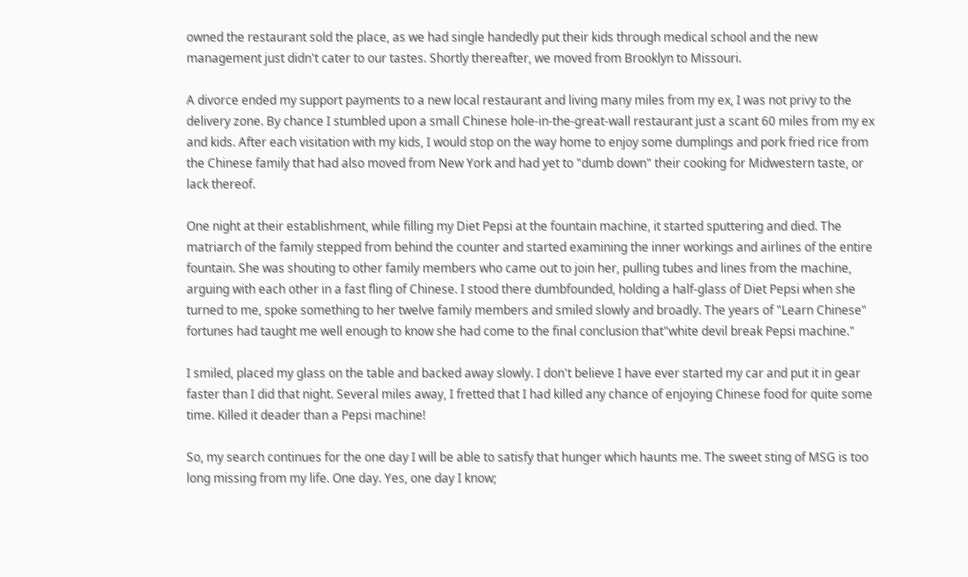owned the restaurant sold the place, as we had single handedly put their kids through medical school and the new management just didn't cater to our tastes. Shortly thereafter, we moved from Brooklyn to Missouri.

A divorce ended my support payments to a new local restaurant and living many miles from my ex, I was not privy to the delivery zone. By chance I stumbled upon a small Chinese hole-in-the-great-wall restaurant just a scant 60 miles from my ex and kids. After each visitation with my kids, I would stop on the way home to enjoy some dumplings and pork fried rice from the Chinese family that had also moved from New York and had yet to "dumb down" their cooking for Midwestern taste, or lack thereof.

One night at their establishment, while filling my Diet Pepsi at the fountain machine, it started sputtering and died. The matriarch of the family stepped from behind the counter and started examining the inner workings and airlines of the entire fountain. She was shouting to other family members who came out to join her, pulling tubes and lines from the machine, arguing with each other in a fast fling of Chinese. I stood there dumbfounded, holding a half-glass of Diet Pepsi when she turned to me, spoke something to her twelve family members and smiled slowly and broadly. The years of "Learn Chinese" fortunes had taught me well enough to know she had come to the final conclusion that"white devil break Pepsi machine."

I smiled, placed my glass on the table and backed away slowly. I don't believe I have ever started my car and put it in gear faster than I did that night. Several miles away, I fretted that I had killed any chance of enjoying Chinese food for quite some time. Killed it deader than a Pepsi machine!

So, my search continues for the one day I will be able to satisfy that hunger which haunts me. The sweet sting of MSG is too long missing from my life. One day. Yes, one day I know;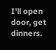I'll open door, get dinners.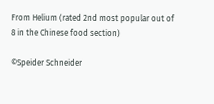From Helium (rated 2nd most popular out of 8 in the Chinese food section)

©Speider Schneider